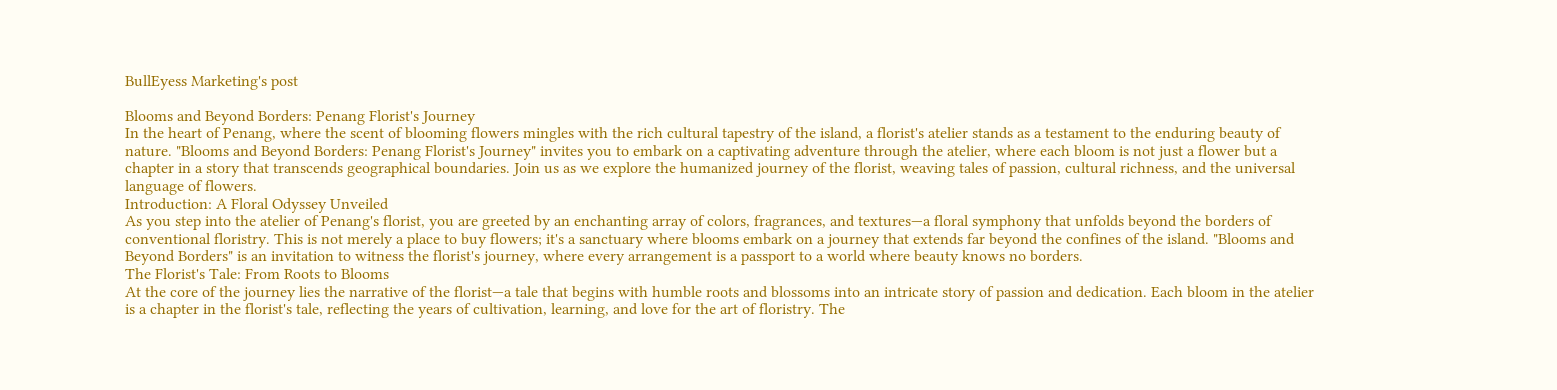BullEyess Marketing's post

Blooms and Beyond Borders: Penang Florist's Journey
In the heart of Penang, where the scent of blooming flowers mingles with the rich cultural tapestry of the island, a florist's atelier stands as a testament to the enduring beauty of nature. "Blooms and Beyond Borders: Penang Florist's Journey" invites you to embark on a captivating adventure through the atelier, where each bloom is not just a flower but a chapter in a story that transcends geographical boundaries. Join us as we explore the humanized journey of the florist, weaving tales of passion, cultural richness, and the universal language of flowers.
Introduction: A Floral Odyssey Unveiled
As you step into the atelier of Penang's florist, you are greeted by an enchanting array of colors, fragrances, and textures—a floral symphony that unfolds beyond the borders of conventional floristry. This is not merely a place to buy flowers; it's a sanctuary where blooms embark on a journey that extends far beyond the confines of the island. "Blooms and Beyond Borders" is an invitation to witness the florist's journey, where every arrangement is a passport to a world where beauty knows no borders.
The Florist's Tale: From Roots to Blooms
At the core of the journey lies the narrative of the florist—a tale that begins with humble roots and blossoms into an intricate story of passion and dedication. Each bloom in the atelier is a chapter in the florist's tale, reflecting the years of cultivation, learning, and love for the art of floristry. The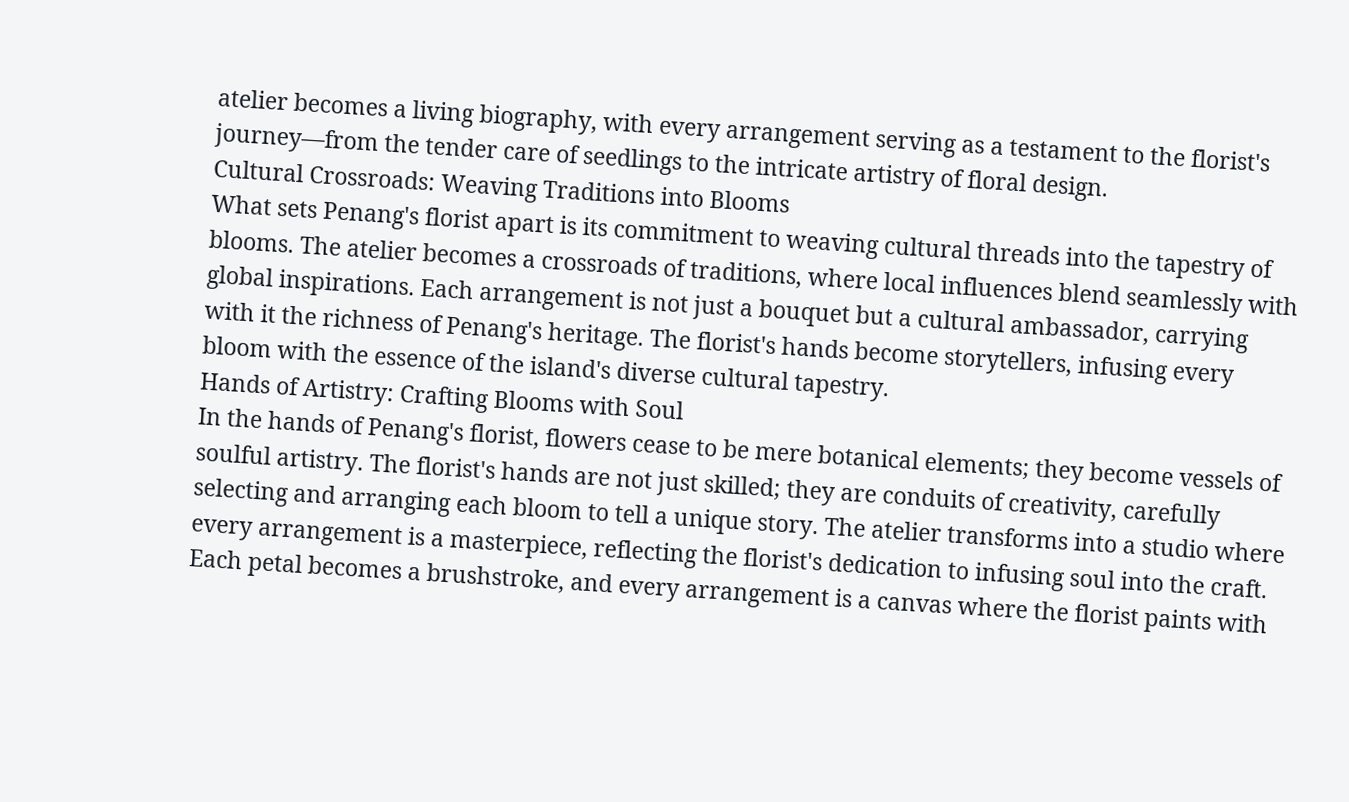atelier becomes a living biography, with every arrangement serving as a testament to the florist's journey—from the tender care of seedlings to the intricate artistry of floral design.
Cultural Crossroads: Weaving Traditions into Blooms
What sets Penang's florist apart is its commitment to weaving cultural threads into the tapestry of blooms. The atelier becomes a crossroads of traditions, where local influences blend seamlessly with global inspirations. Each arrangement is not just a bouquet but a cultural ambassador, carrying with it the richness of Penang's heritage. The florist's hands become storytellers, infusing every bloom with the essence of the island's diverse cultural tapestry.
Hands of Artistry: Crafting Blooms with Soul
In the hands of Penang's florist, flowers cease to be mere botanical elements; they become vessels of soulful artistry. The florist's hands are not just skilled; they are conduits of creativity, carefully selecting and arranging each bloom to tell a unique story. The atelier transforms into a studio where every arrangement is a masterpiece, reflecting the florist's dedication to infusing soul into the craft. Each petal becomes a brushstroke, and every arrangement is a canvas where the florist paints with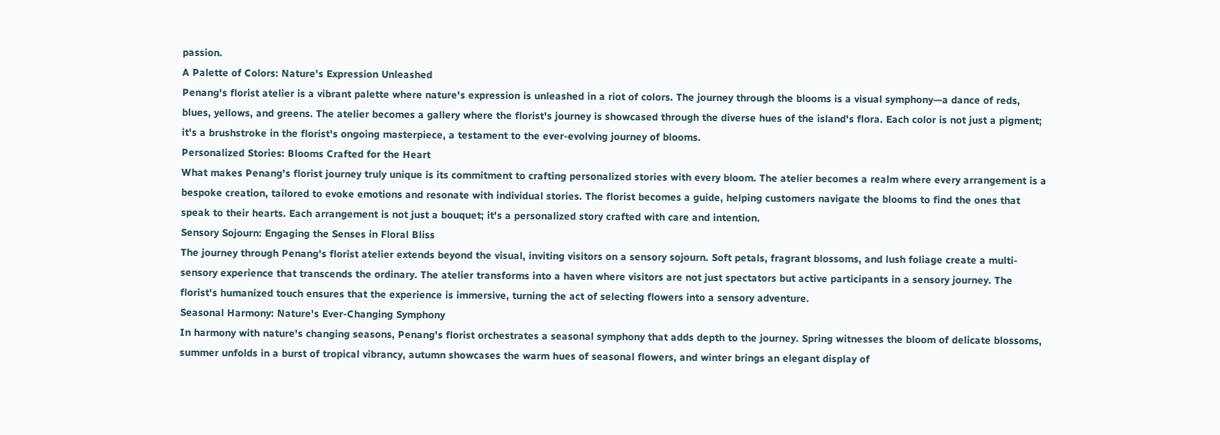passion.
A Palette of Colors: Nature's Expression Unleashed
Penang's florist atelier is a vibrant palette where nature's expression is unleashed in a riot of colors. The journey through the blooms is a visual symphony—a dance of reds, blues, yellows, and greens. The atelier becomes a gallery where the florist's journey is showcased through the diverse hues of the island's flora. Each color is not just a pigment; it's a brushstroke in the florist's ongoing masterpiece, a testament to the ever-evolving journey of blooms.
Personalized Stories: Blooms Crafted for the Heart
What makes Penang's florist journey truly unique is its commitment to crafting personalized stories with every bloom. The atelier becomes a realm where every arrangement is a bespoke creation, tailored to evoke emotions and resonate with individual stories. The florist becomes a guide, helping customers navigate the blooms to find the ones that speak to their hearts. Each arrangement is not just a bouquet; it's a personalized story crafted with care and intention.
Sensory Sojourn: Engaging the Senses in Floral Bliss
The journey through Penang's florist atelier extends beyond the visual, inviting visitors on a sensory sojourn. Soft petals, fragrant blossoms, and lush foliage create a multi-sensory experience that transcends the ordinary. The atelier transforms into a haven where visitors are not just spectators but active participants in a sensory journey. The florist's humanized touch ensures that the experience is immersive, turning the act of selecting flowers into a sensory adventure.
Seasonal Harmony: Nature's Ever-Changing Symphony
In harmony with nature's changing seasons, Penang's florist orchestrates a seasonal symphony that adds depth to the journey. Spring witnesses the bloom of delicate blossoms, summer unfolds in a burst of tropical vibrancy, autumn showcases the warm hues of seasonal flowers, and winter brings an elegant display of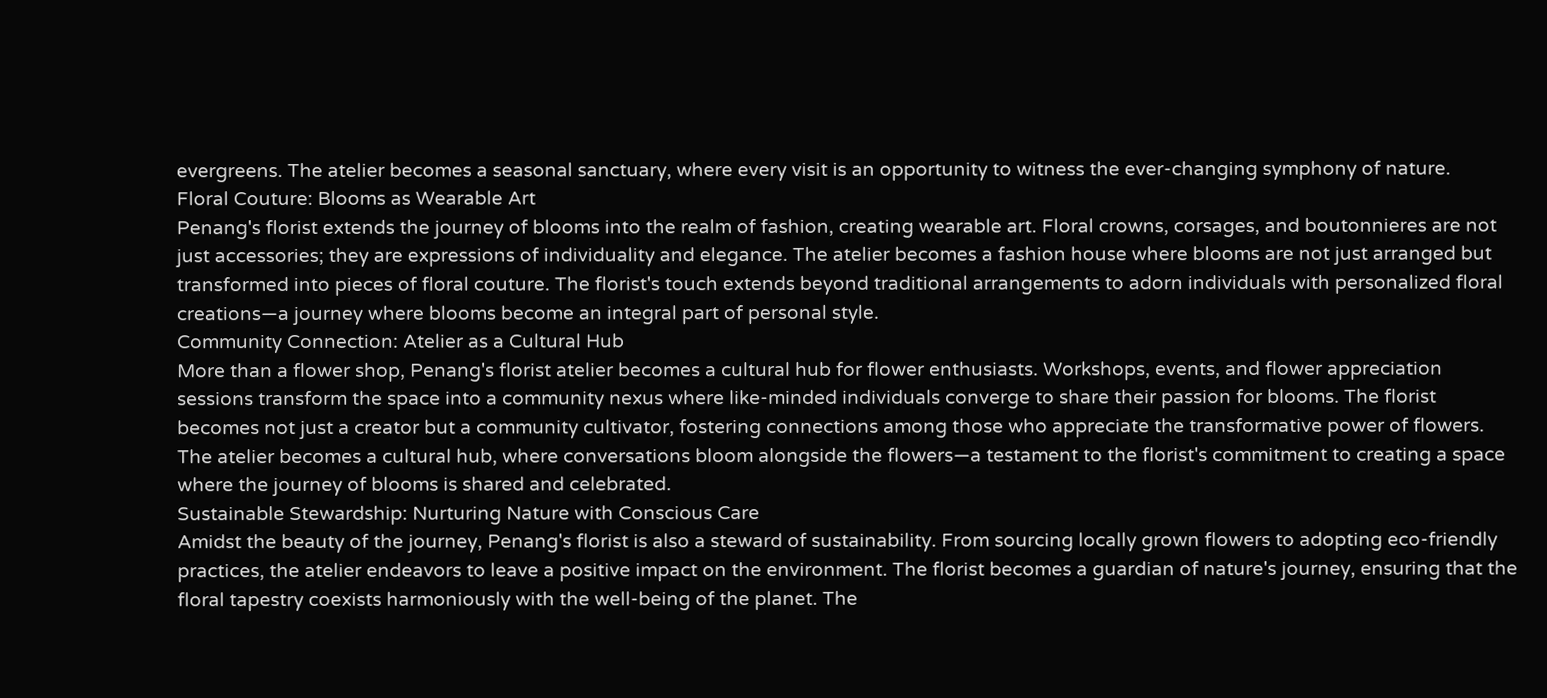evergreens. The atelier becomes a seasonal sanctuary, where every visit is an opportunity to witness the ever-changing symphony of nature.
Floral Couture: Blooms as Wearable Art
Penang's florist extends the journey of blooms into the realm of fashion, creating wearable art. Floral crowns, corsages, and boutonnieres are not just accessories; they are expressions of individuality and elegance. The atelier becomes a fashion house where blooms are not just arranged but transformed into pieces of floral couture. The florist's touch extends beyond traditional arrangements to adorn individuals with personalized floral creations—a journey where blooms become an integral part of personal style.
Community Connection: Atelier as a Cultural Hub
More than a flower shop, Penang's florist atelier becomes a cultural hub for flower enthusiasts. Workshops, events, and flower appreciation sessions transform the space into a community nexus where like-minded individuals converge to share their passion for blooms. The florist becomes not just a creator but a community cultivator, fostering connections among those who appreciate the transformative power of flowers. The atelier becomes a cultural hub, where conversations bloom alongside the flowers—a testament to the florist's commitment to creating a space where the journey of blooms is shared and celebrated.
Sustainable Stewardship: Nurturing Nature with Conscious Care
Amidst the beauty of the journey, Penang's florist is also a steward of sustainability. From sourcing locally grown flowers to adopting eco-friendly practices, the atelier endeavors to leave a positive impact on the environment. The florist becomes a guardian of nature's journey, ensuring that the floral tapestry coexists harmoniously with the well-being of the planet. The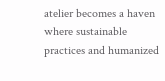atelier becomes a haven where sustainable practices and humanized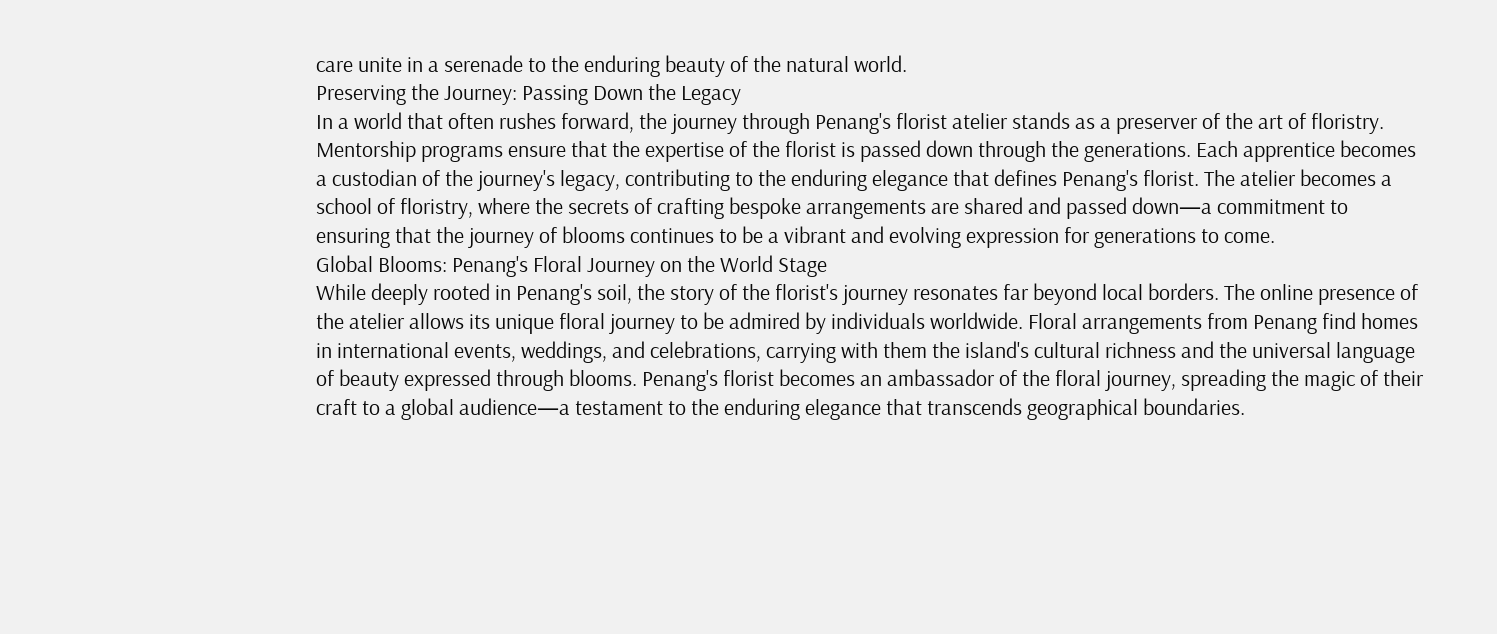care unite in a serenade to the enduring beauty of the natural world.
Preserving the Journey: Passing Down the Legacy
In a world that often rushes forward, the journey through Penang's florist atelier stands as a preserver of the art of floristry. Mentorship programs ensure that the expertise of the florist is passed down through the generations. Each apprentice becomes a custodian of the journey's legacy, contributing to the enduring elegance that defines Penang's florist. The atelier becomes a school of floristry, where the secrets of crafting bespoke arrangements are shared and passed down—a commitment to ensuring that the journey of blooms continues to be a vibrant and evolving expression for generations to come.
Global Blooms: Penang's Floral Journey on the World Stage
While deeply rooted in Penang's soil, the story of the florist's journey resonates far beyond local borders. The online presence of the atelier allows its unique floral journey to be admired by individuals worldwide. Floral arrangements from Penang find homes in international events, weddings, and celebrations, carrying with them the island's cultural richness and the universal language of beauty expressed through blooms. Penang's florist becomes an ambassador of the floral journey, spreading the magic of their craft to a global audience—a testament to the enduring elegance that transcends geographical boundaries.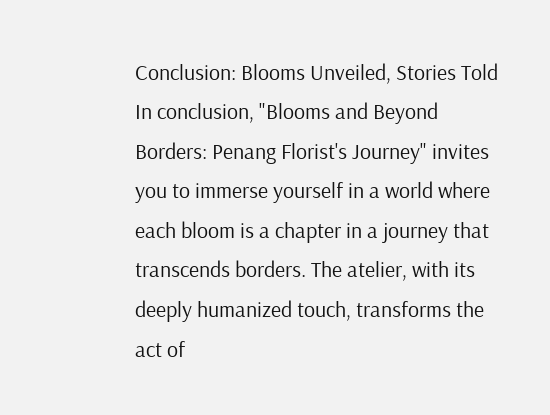Conclusion: Blooms Unveiled, Stories Told
In conclusion, "Blooms and Beyond Borders: Penang Florist's Journey" invites you to immerse yourself in a world where each bloom is a chapter in a journey that transcends borders. The atelier, with its deeply humanized touch, transforms the act of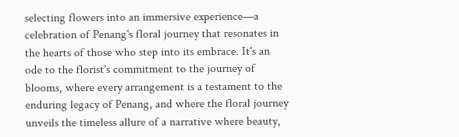selecting flowers into an immersive experience—a celebration of Penang's floral journey that resonates in the hearts of those who step into its embrace. It's an ode to the florist's commitment to the journey of blooms, where every arrangement is a testament to the enduring legacy of Penang, and where the floral journey unveils the timeless allure of a narrative where beauty,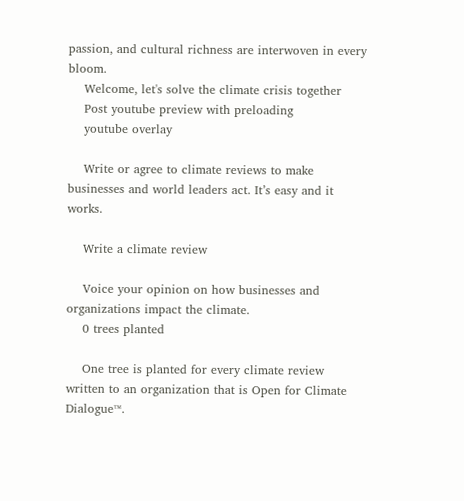passion, and cultural richness are interwoven in every bloom.
    Welcome, let's solve the climate crisis together
    Post youtube preview with preloading
    youtube overlay

    Write or agree to climate reviews to make businesses and world leaders act. It’s easy and it works.

    Write a climate review

    Voice your opinion on how businesses and organizations impact the climate.
    0 trees planted

    One tree is planted for every climate review written to an organization that is Open for Climate Dialogue™.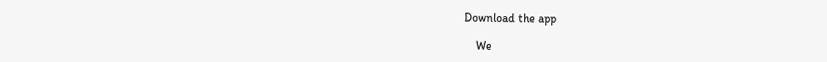Download the app

    We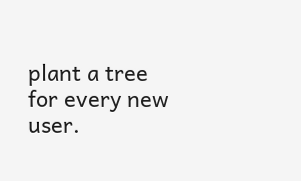plant a tree for every new user.